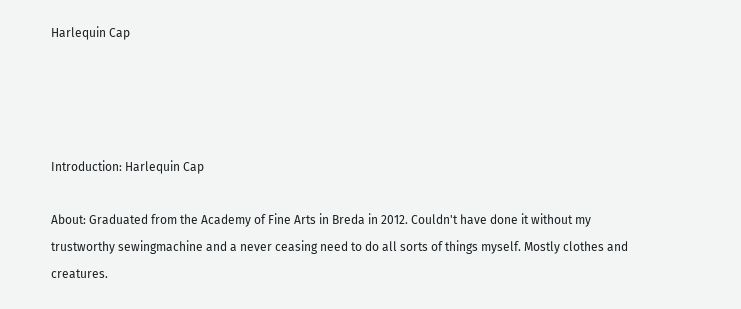Harlequin Cap




Introduction: Harlequin Cap

About: Graduated from the Academy of Fine Arts in Breda in 2012. Couldn't have done it without my trustworthy sewingmachine and a never ceasing need to do all sorts of things myself. Mostly clothes and creatures.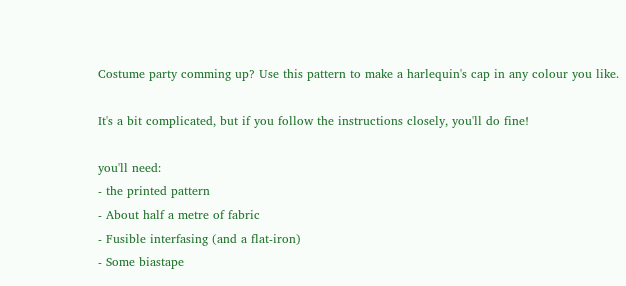Costume party comming up? Use this pattern to make a harlequin's cap in any colour you like.

It's a bit complicated, but if you follow the instructions closely, you'll do fine!

you'll need:
- the printed pattern
- About half a metre of fabric
- Fusible interfasing (and a flat-iron)
- Some biastape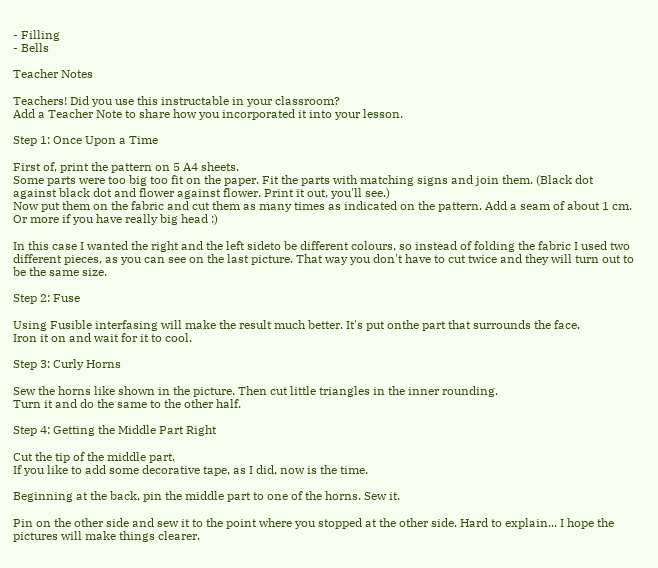- Filling
- Bells

Teacher Notes

Teachers! Did you use this instructable in your classroom?
Add a Teacher Note to share how you incorporated it into your lesson.

Step 1: Once Upon a Time

First of, print the pattern on 5 A4 sheets.
Some parts were too big too fit on the paper. Fit the parts with matching signs and join them. (Black dot against black dot and flower against flower. Print it out, you'll see.)
Now put them on the fabric and cut them as many times as indicated on the pattern. Add a seam of about 1 cm. Or more if you have really big head :)

In this case I wanted the right and the left sideto be different colours, so instead of folding the fabric I used two different pieces, as you can see on the last picture. That way you don't have to cut twice and they will turn out to be the same size.

Step 2: Fuse

Using Fusible interfasing will make the result much better. It's put onthe part that surrounds the face.
Iron it on and wait for it to cool.

Step 3: Curly Horns

Sew the horns like shown in the picture. Then cut little triangles in the inner rounding.
Turn it and do the same to the other half.

Step 4: Getting the Middle Part Right

Cut the tip of the middle part.
If you like to add some decorative tape, as I did, now is the time.

Beginning at the back, pin the middle part to one of the horns. Sew it.

Pin on the other side and sew it to the point where you stopped at the other side. Hard to explain... I hope the pictures will make things clearer.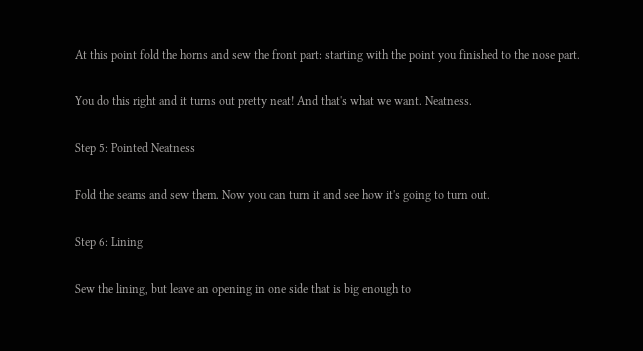At this point fold the horns and sew the front part: starting with the point you finished to the nose part.

You do this right and it turns out pretty neat! And that's what we want. Neatness.

Step 5: Pointed Neatness

Fold the seams and sew them. Now you can turn it and see how it's going to turn out.

Step 6: Lining

Sew the lining, but leave an opening in one side that is big enough to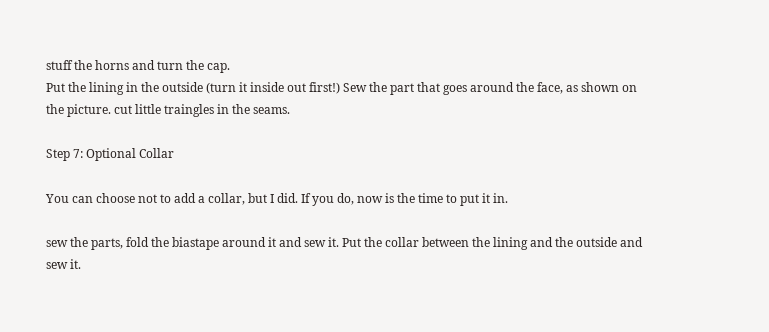stuff the horns and turn the cap.
Put the lining in the outside (turn it inside out first!) Sew the part that goes around the face, as shown on the picture. cut little traingles in the seams.

Step 7: Optional Collar

You can choose not to add a collar, but I did. If you do, now is the time to put it in.

sew the parts, fold the biastape around it and sew it. Put the collar between the lining and the outside and sew it.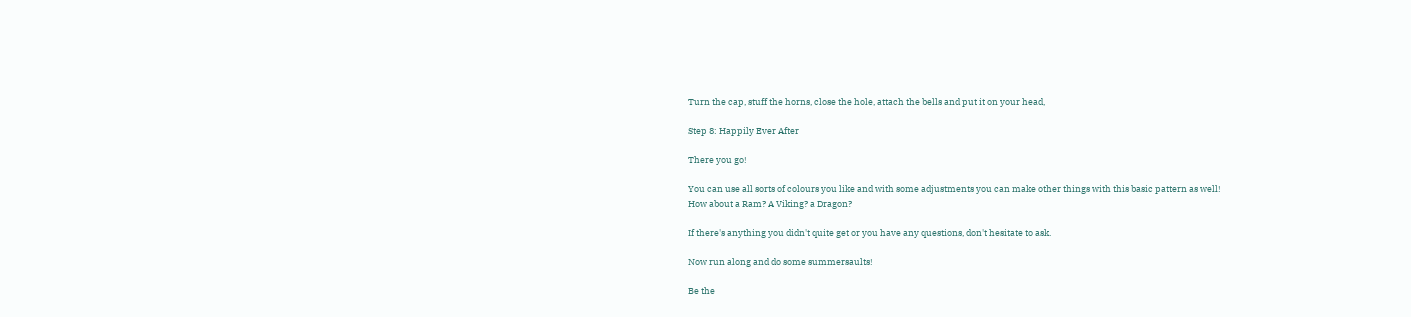Turn the cap, stuff the horns, close the hole, attach the bells and put it on your head,

Step 8: Happily Ever After

There you go!

You can use all sorts of colours you like and with some adjustments you can make other things with this basic pattern as well!
How about a Ram? A Viking? a Dragon?

If there's anything you didn't quite get or you have any questions, don't hesitate to ask.

Now run along and do some summersaults!

Be the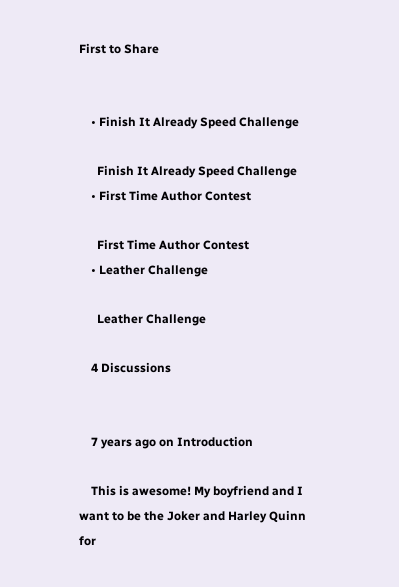First to Share


    • Finish It Already Speed Challenge

      Finish It Already Speed Challenge
    • First Time Author Contest

      First Time Author Contest
    • Leather Challenge

      Leather Challenge

    4 Discussions


    7 years ago on Introduction

    This is awesome! My boyfriend and I want to be the Joker and Harley Quinn for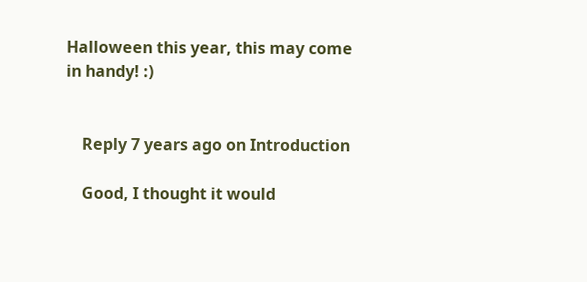Halloween this year, this may come in handy! :)


    Reply 7 years ago on Introduction

    Good, I thought it would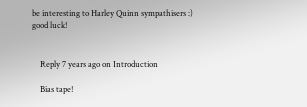be interesting to Harley Quinn sympathisers :) good luck!


    Reply 7 years ago on Introduction

    Bias tape!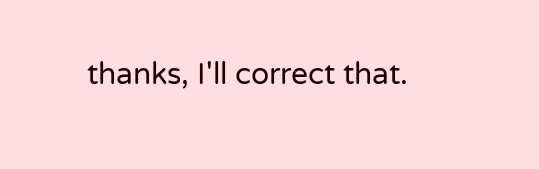thanks, I'll correct that.